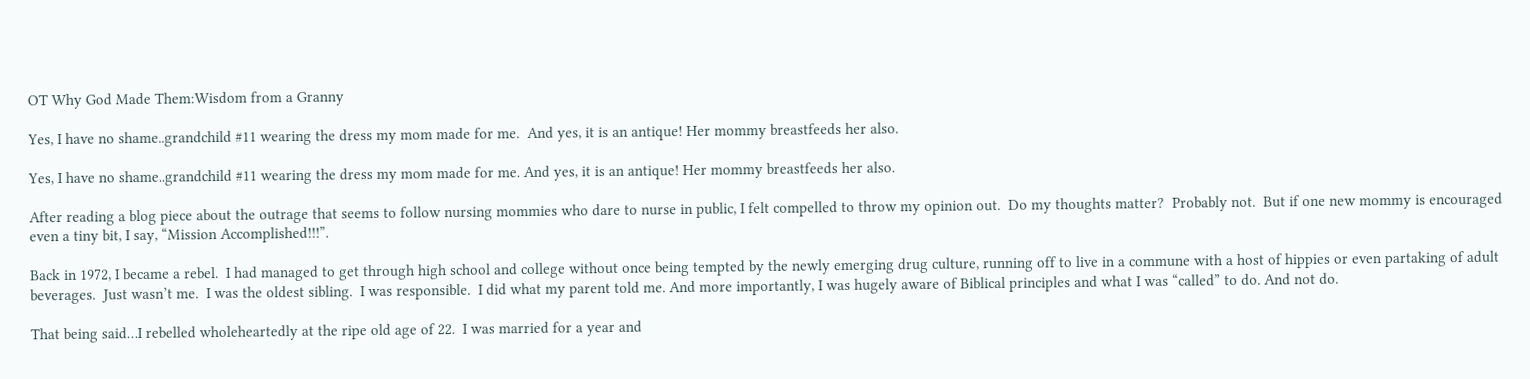OT Why God Made Them:Wisdom from a Granny

Yes, I have no shame..grandchild #11 wearing the dress my mom made for me.  And yes, it is an antique! Her mommy breastfeeds her also.

Yes, I have no shame..grandchild #11 wearing the dress my mom made for me. And yes, it is an antique! Her mommy breastfeeds her also.

After reading a blog piece about the outrage that seems to follow nursing mommies who dare to nurse in public, I felt compelled to throw my opinion out.  Do my thoughts matter?  Probably not.  But if one new mommy is encouraged even a tiny bit, I say, “Mission Accomplished!!!”.

Back in 1972, I became a rebel.  I had managed to get through high school and college without once being tempted by the newly emerging drug culture, running off to live in a commune with a host of hippies or even partaking of adult beverages.  Just wasn’t me.  I was the oldest sibling.  I was responsible.  I did what my parent told me. And more importantly, I was hugely aware of Biblical principles and what I was “called” to do. And not do.

That being said…I rebelled wholeheartedly at the ripe old age of 22.  I was married for a year and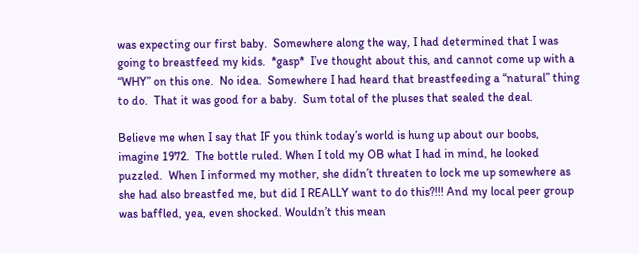was expecting our first baby.  Somewhere along the way, I had determined that I was going to breastfeed my kids.  *gasp*  I’ve thought about this, and cannot come up with a “WHY” on this one.  No idea.  Somewhere I had heard that breastfeeding a “natural” thing to do.  That it was good for a baby.  Sum total of the pluses that sealed the deal.

Believe me when I say that IF you think today’s world is hung up about our boobs, imagine 1972.  The bottle ruled. When I told my OB what I had in mind, he looked puzzled.  When I informed my mother, she didn’t threaten to lock me up somewhere as she had also breastfed me, but did I REALLY want to do this?!!! And my local peer group was baffled, yea, even shocked. Wouldn’t this mean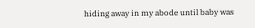hiding away in my abode until baby was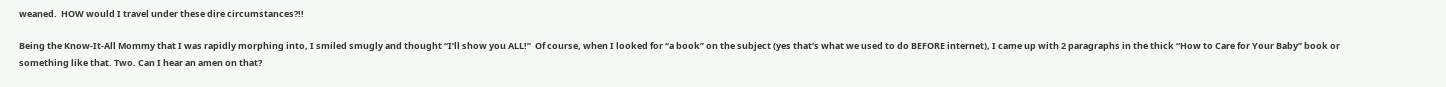weaned.  HOW would I travel under these dire circumstances?!!

Being the Know-It-All Mommy that I was rapidly morphing into, I smiled smugly and thought “I’ll show you ALL!”  Of course, when I looked for “a book” on the subject (yes that’s what we used to do BEFORE internet), I came up with 2 paragraphs in the thick “How to Care for Your Baby” book or something like that. Two. Can I hear an amen on that?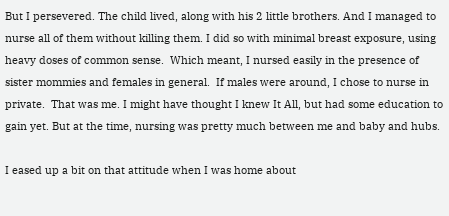But I persevered. The child lived, along with his 2 little brothers. And I managed to nurse all of them without killing them. I did so with minimal breast exposure, using heavy doses of common sense.  Which meant, I nursed easily in the presence of sister mommies and females in general.  If males were around, I chose to nurse in private.  That was me. I might have thought I knew It All, but had some education to gain yet. But at the time, nursing was pretty much between me and baby and hubs.

I eased up a bit on that attitude when I was home about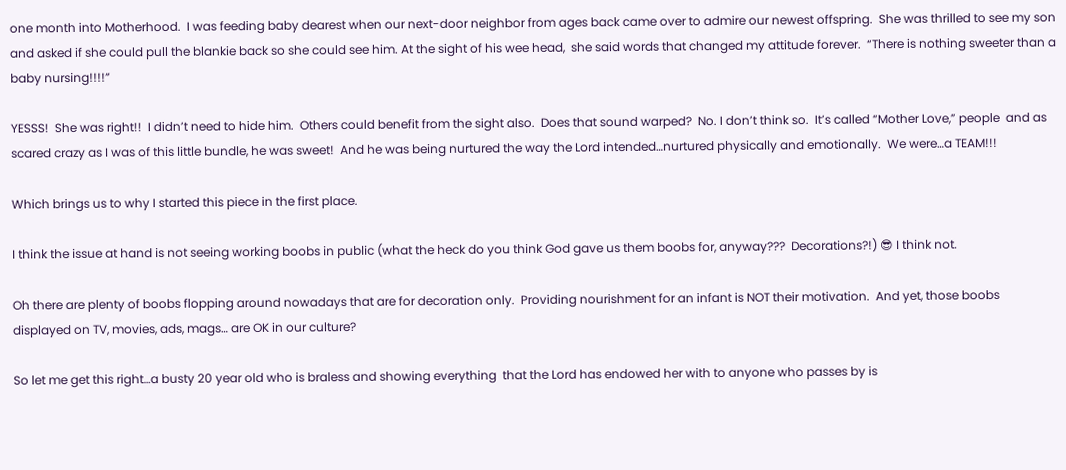one month into Motherhood.  I was feeding baby dearest when our next-door neighbor from ages back came over to admire our newest offspring.  She was thrilled to see my son and asked if she could pull the blankie back so she could see him. At the sight of his wee head,  she said words that changed my attitude forever.  “There is nothing sweeter than a baby nursing!!!!”

YESSS!  She was right!!  I didn’t need to hide him.  Others could benefit from the sight also.  Does that sound warped?  No. I don’t think so.  It’s called “Mother Love,” people  and as scared crazy as I was of this little bundle, he was sweet!  And he was being nurtured the way the Lord intended…nurtured physically and emotionally.  We were…a TEAM!!!

Which brings us to why I started this piece in the first place.

I think the issue at hand is not seeing working boobs in public (what the heck do you think God gave us them boobs for, anyway???  Decorations?!) 😎 I think not.

Oh there are plenty of boobs flopping around nowadays that are for decoration only.  Providing nourishment for an infant is NOT their motivation.  And yet, those boobs displayed on TV, movies, ads, mags… are OK in our culture?

So let me get this right…a busty 20 year old who is braless and showing everything  that the Lord has endowed her with to anyone who passes by is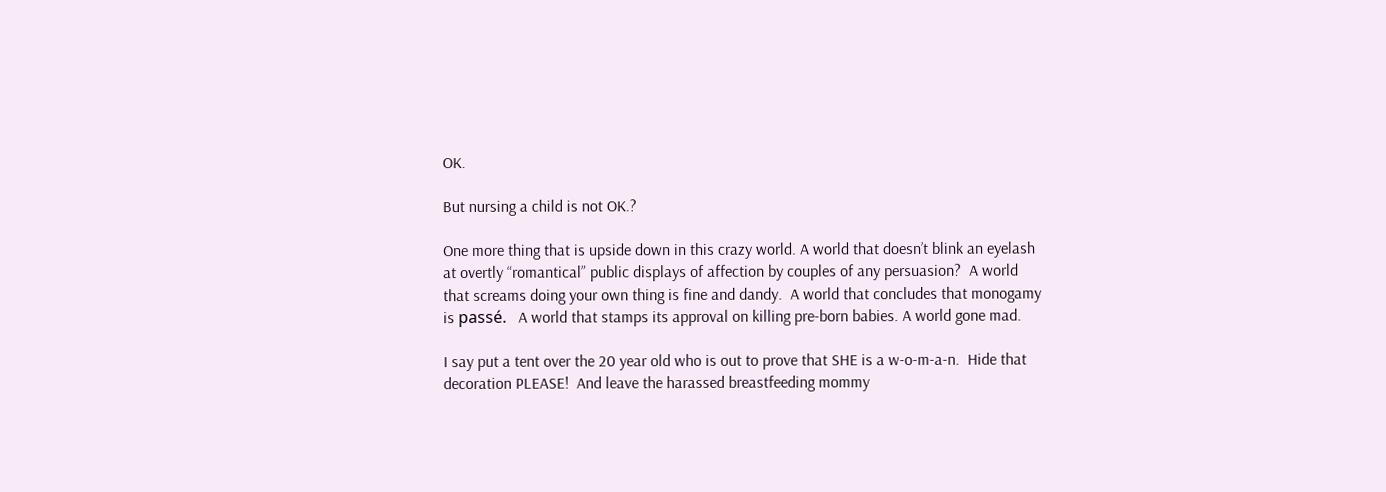OK.

But nursing a child is not OK.?

One more thing that is upside down in this crazy world. A world that doesn’t blink an eyelash at overtly “romantical” public displays of affection by couples of any persuasion?  A world that screams doing your own thing is fine and dandy.  A world that concludes that monogamy is passé.   A world that stamps its approval on killing pre-born babies. A world gone mad.

I say put a tent over the 20 year old who is out to prove that SHE is a w-o-m-a-n.  Hide that decoration PLEASE!  And leave the harassed breastfeeding mommy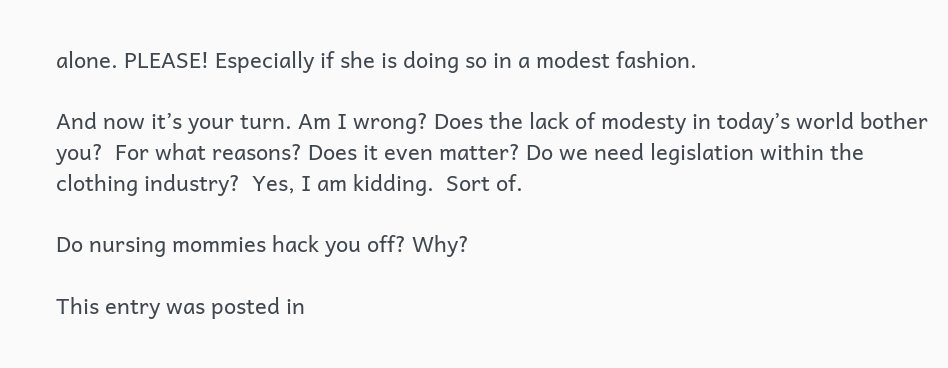alone. PLEASE! Especially if she is doing so in a modest fashion.

And now it’s your turn. Am I wrong? Does the lack of modesty in today’s world bother you?  For what reasons? Does it even matter? Do we need legislation within the clothing industry?  Yes, I am kidding.  Sort of.

Do nursing mommies hack you off? Why?

This entry was posted in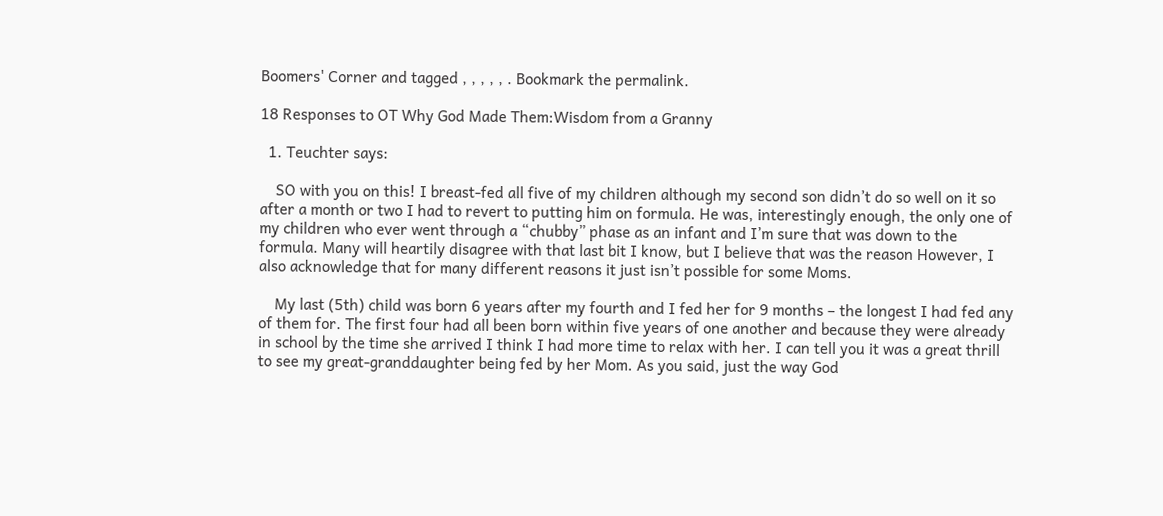Boomers' Corner and tagged , , , , , . Bookmark the permalink.

18 Responses to OT Why God Made Them:Wisdom from a Granny

  1. Teuchter says:

    SO with you on this! I breast-fed all five of my children although my second son didn’t do so well on it so after a month or two I had to revert to putting him on formula. He was, interestingly enough, the only one of my children who ever went through a “chubby” phase as an infant and I’m sure that was down to the formula. Many will heartily disagree with that last bit I know, but I believe that was the reason However, I also acknowledge that for many different reasons it just isn’t possible for some Moms.

    My last (5th) child was born 6 years after my fourth and I fed her for 9 months – the longest I had fed any of them for. The first four had all been born within five years of one another and because they were already in school by the time she arrived I think I had more time to relax with her. I can tell you it was a great thrill to see my great-granddaughter being fed by her Mom. As you said, just the way God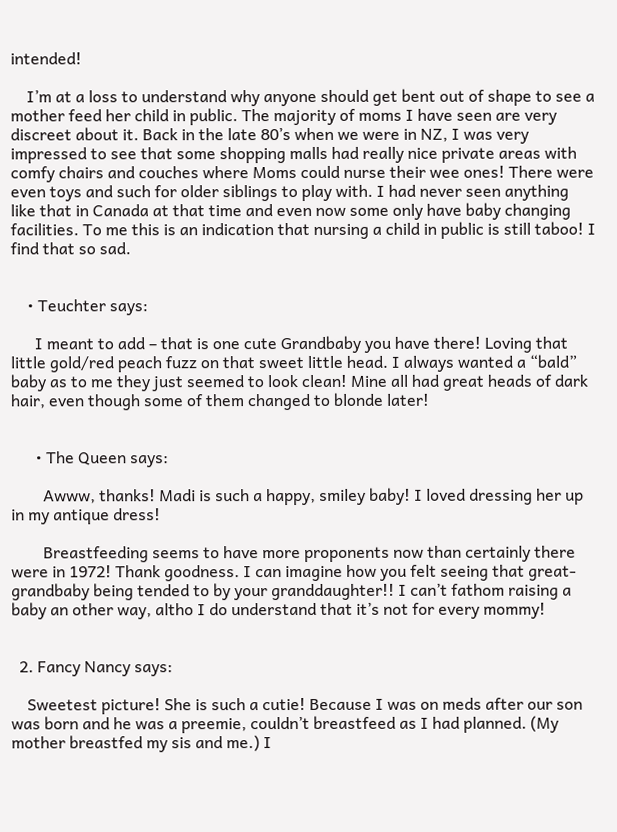intended!

    I’m at a loss to understand why anyone should get bent out of shape to see a mother feed her child in public. The majority of moms I have seen are very discreet about it. Back in the late 80’s when we were in NZ, I was very impressed to see that some shopping malls had really nice private areas with comfy chairs and couches where Moms could nurse their wee ones! There were even toys and such for older siblings to play with. I had never seen anything like that in Canada at that time and even now some only have baby changing facilities. To me this is an indication that nursing a child in public is still taboo! I find that so sad.


    • Teuchter says:

      I meant to add – that is one cute Grandbaby you have there! Loving that little gold/red peach fuzz on that sweet little head. I always wanted a “bald” baby as to me they just seemed to look clean! Mine all had great heads of dark hair, even though some of them changed to blonde later!


      • The Queen says:

        Awww, thanks! Madi is such a happy, smiley baby! I loved dressing her up in my antique dress!

        Breastfeeding seems to have more proponents now than certainly there were in 1972! Thank goodness. I can imagine how you felt seeing that great-grandbaby being tended to by your granddaughter!! I can’t fathom raising a baby an other way, altho I do understand that it’s not for every mommy!


  2. Fancy Nancy says:

    Sweetest picture! She is such a cutie! Because I was on meds after our son was born and he was a preemie, couldn’t breastfeed as I had planned. (My mother breastfed my sis and me.) I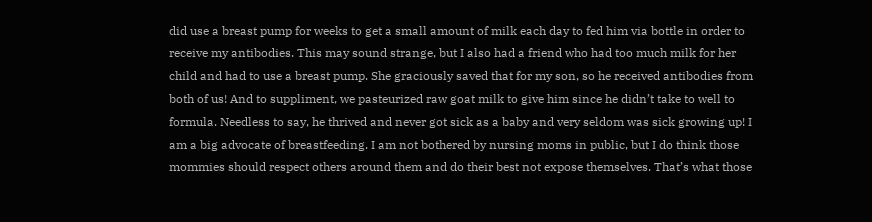did use a breast pump for weeks to get a small amount of milk each day to fed him via bottle in order to receive my antibodies. This may sound strange, but I also had a friend who had too much milk for her child and had to use a breast pump. She graciously saved that for my son, so he received antibodies from both of us! And to suppliment, we pasteurized raw goat milk to give him since he didn’t take to well to formula. Needless to say, he thrived and never got sick as a baby and very seldom was sick growing up! I am a big advocate of breastfeeding. I am not bothered by nursing moms in public, but I do think those mommies should respect others around them and do their best not expose themselves. That’s what those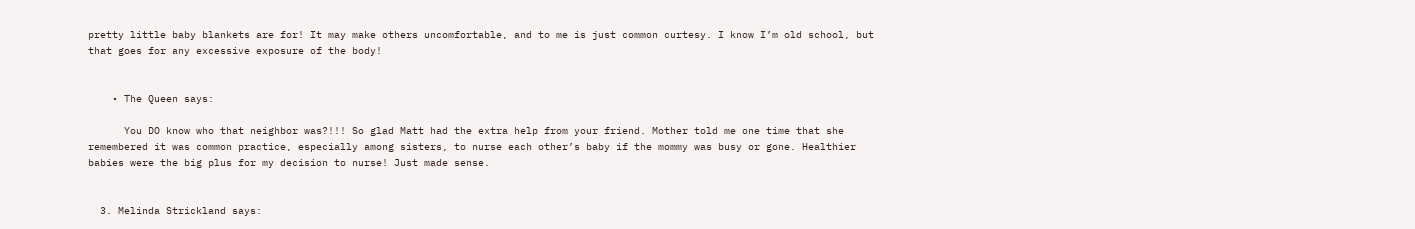pretty little baby blankets are for! It may make others uncomfortable, and to me is just common curtesy. I know I’m old school, but that goes for any excessive exposure of the body!


    • The Queen says:

      You DO know who that neighbor was?!!! So glad Matt had the extra help from your friend. Mother told me one time that she remembered it was common practice, especially among sisters, to nurse each other’s baby if the mommy was busy or gone. Healthier babies were the big plus for my decision to nurse! Just made sense.


  3. Melinda Strickland says: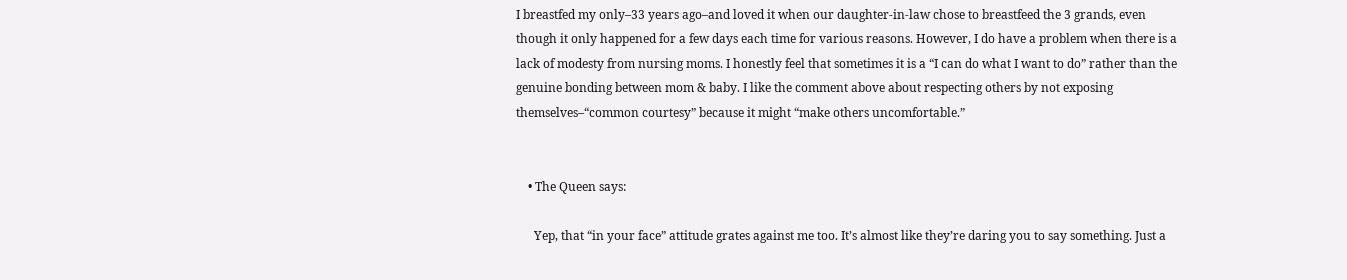I breastfed my only–33 years ago–and loved it when our daughter-in-law chose to breastfeed the 3 grands, even though it only happened for a few days each time for various reasons. However, I do have a problem when there is a lack of modesty from nursing moms. I honestly feel that sometimes it is a “I can do what I want to do” rather than the genuine bonding between mom & baby. I like the comment above about respecting others by not exposing themselves–“common courtesy” because it might “make others uncomfortable.”


    • The Queen says:

      Yep, that “in your face” attitude grates against me too. It’s almost like they’re daring you to say something. Just a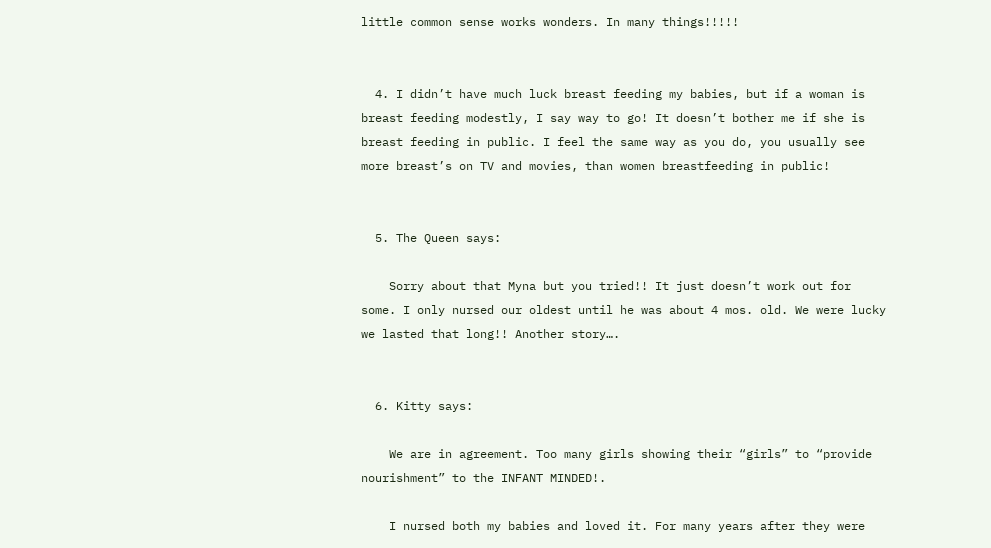little common sense works wonders. In many things!!!!!


  4. I didn’t have much luck breast feeding my babies, but if a woman is breast feeding modestly, I say way to go! It doesn’t bother me if she is breast feeding in public. I feel the same way as you do, you usually see more breast’s on TV and movies, than women breastfeeding in public!


  5. The Queen says:

    Sorry about that Myna but you tried!! It just doesn’t work out for some. I only nursed our oldest until he was about 4 mos. old. We were lucky we lasted that long!! Another story….


  6. Kitty says:

    We are in agreement. Too many girls showing their “girls” to “provide nourishment” to the INFANT MINDED!.

    I nursed both my babies and loved it. For many years after they were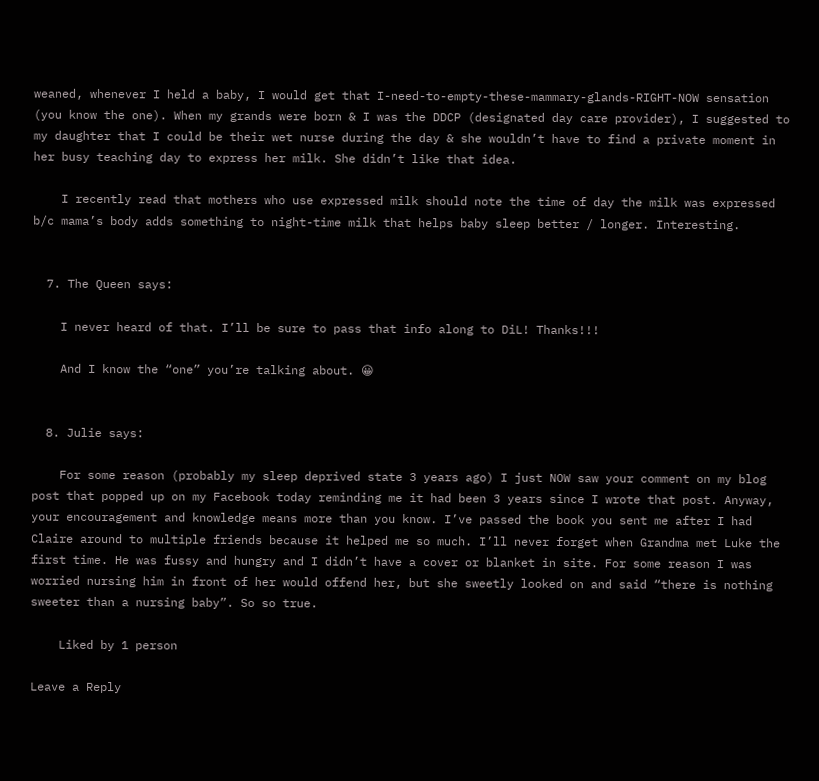weaned, whenever I held a baby, I would get that I-need-to-empty-these-mammary-glands-RIGHT-NOW sensation (you know the one). When my grands were born & I was the DDCP (designated day care provider), I suggested to my daughter that I could be their wet nurse during the day & she wouldn’t have to find a private moment in her busy teaching day to express her milk. She didn’t like that idea.

    I recently read that mothers who use expressed milk should note the time of day the milk was expressed b/c mama’s body adds something to night-time milk that helps baby sleep better / longer. Interesting.


  7. The Queen says:

    I never heard of that. I’ll be sure to pass that info along to DiL! Thanks!!!

    And I know the “one” you’re talking about. 😀


  8. Julie says:

    For some reason (probably my sleep deprived state 3 years ago) I just NOW saw your comment on my blog post that popped up on my Facebook today reminding me it had been 3 years since I wrote that post. Anyway, your encouragement and knowledge means more than you know. I’ve passed the book you sent me after I had Claire around to multiple friends because it helped me so much. I’ll never forget when Grandma met Luke the first time. He was fussy and hungry and I didn’t have a cover or blanket in site. For some reason I was worried nursing him in front of her would offend her, but she sweetly looked on and said “there is nothing sweeter than a nursing baby”. So so true.

    Liked by 1 person

Leave a Reply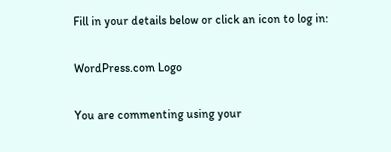Fill in your details below or click an icon to log in:

WordPress.com Logo

You are commenting using your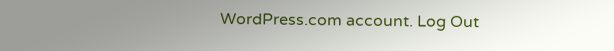WordPress.com account. Log Out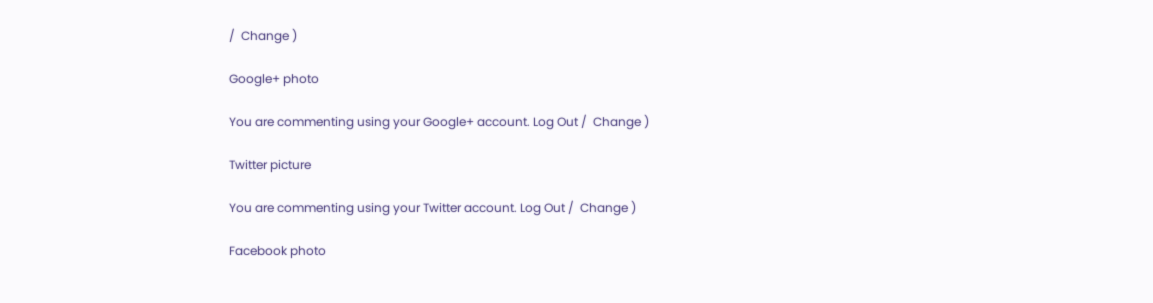/  Change )

Google+ photo

You are commenting using your Google+ account. Log Out /  Change )

Twitter picture

You are commenting using your Twitter account. Log Out /  Change )

Facebook photo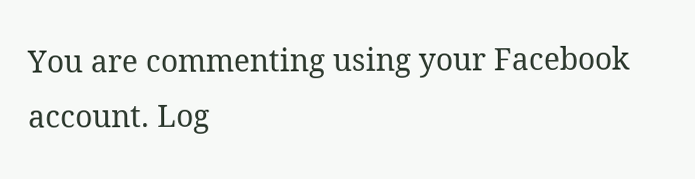You are commenting using your Facebook account. Log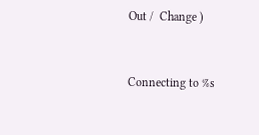Out /  Change )


Connecting to %s